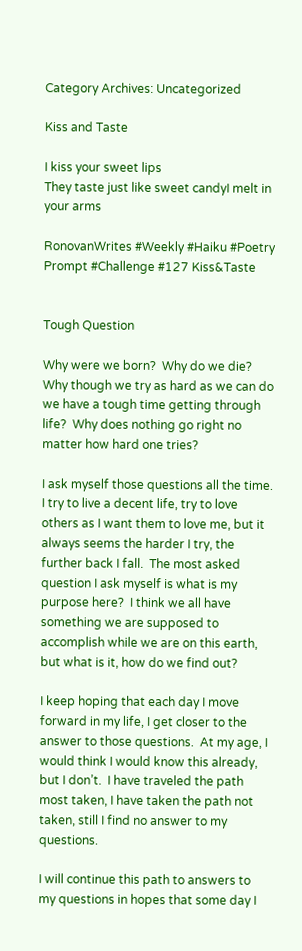Category Archives: Uncategorized

Kiss and Taste

I kiss your sweet lips
They taste just like sweet candyI melt in your arms

RonovanWrites #Weekly #Haiku #Poetry Prompt #Challenge #127 Kiss&Taste


Tough Question

Why were we born?  Why do we die?  Why though we try as hard as we can do we have a tough time getting through life?  Why does nothing go right no matter how hard one tries?

I ask myself those questions all the time.  I try to live a decent life, try to love others as I want them to love me, but it always seems the harder I try, the further back I fall.  The most asked question I ask myself is what is my purpose here?  I think we all have something we are supposed to accomplish while we are on this earth, but what is it, how do we find out?

I keep hoping that each day I move forward in my life, I get closer to the answer to those questions.  At my age, I would think I would know this already, but I don’t.  I have traveled the path most taken, I have taken the path not taken, still I find no answer to my questions.

I will continue this path to answers to my questions in hopes that some day I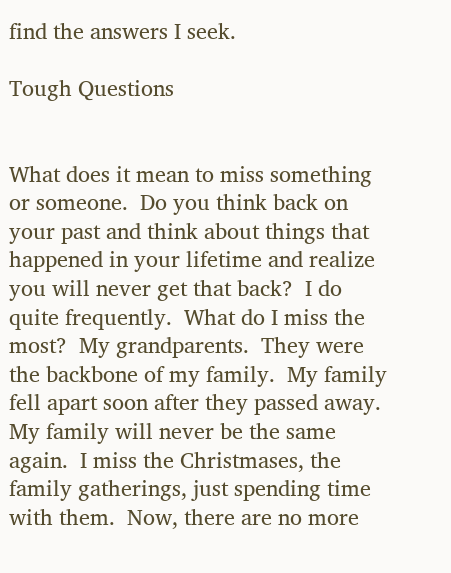find the answers I seek.

Tough Questions


What does it mean to miss something or someone.  Do you think back on your past and think about things that happened in your lifetime and realize you will never get that back?  I do quite frequently.  What do I miss the most?  My grandparents.  They were the backbone of my family.  My family fell apart soon after they passed away.  My family will never be the same again.  I miss the Christmases, the family gatherings, just spending time with them.  Now, there are no more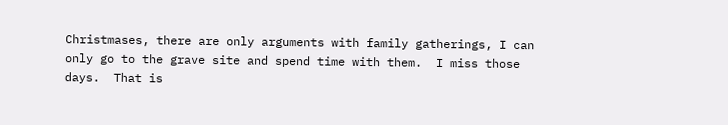Christmases, there are only arguments with family gatherings, I can only go to the grave site and spend time with them.  I miss those days.  That is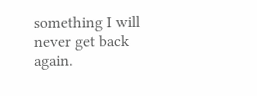something I will never get back again.